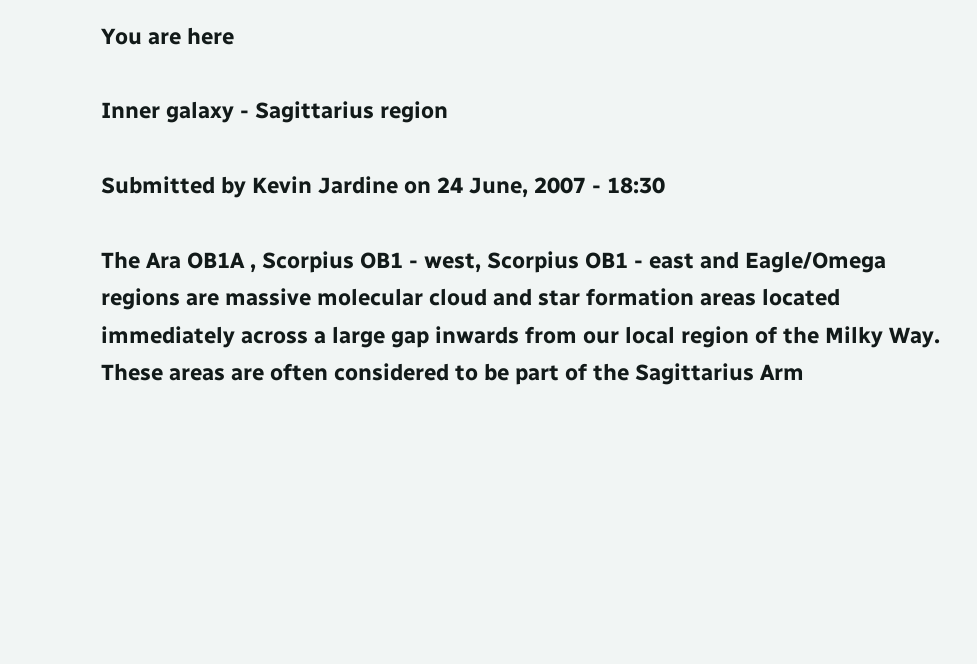You are here

Inner galaxy - Sagittarius region

Submitted by Kevin Jardine on 24 June, 2007 - 18:30

The Ara OB1A , Scorpius OB1 - west, Scorpius OB1 - east and Eagle/Omega regions are massive molecular cloud and star formation areas located immediately across a large gap inwards from our local region of the Milky Way. These areas are often considered to be part of the Sagittarius Arm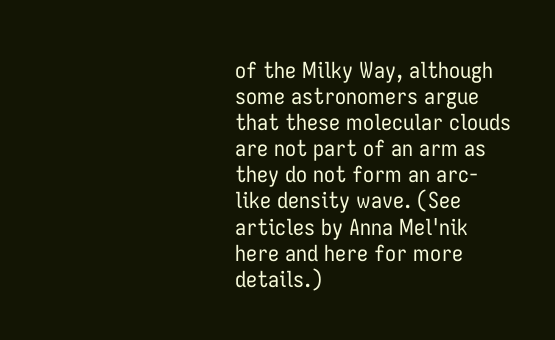of the Milky Way, although some astronomers argue that these molecular clouds are not part of an arm as they do not form an arc-like density wave. (See articles by Anna Mel'nik here and here for more details.)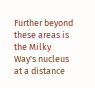Further beyond these areas is the Milky Way's nucleus at a distance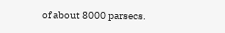of about 8000 parsecs.